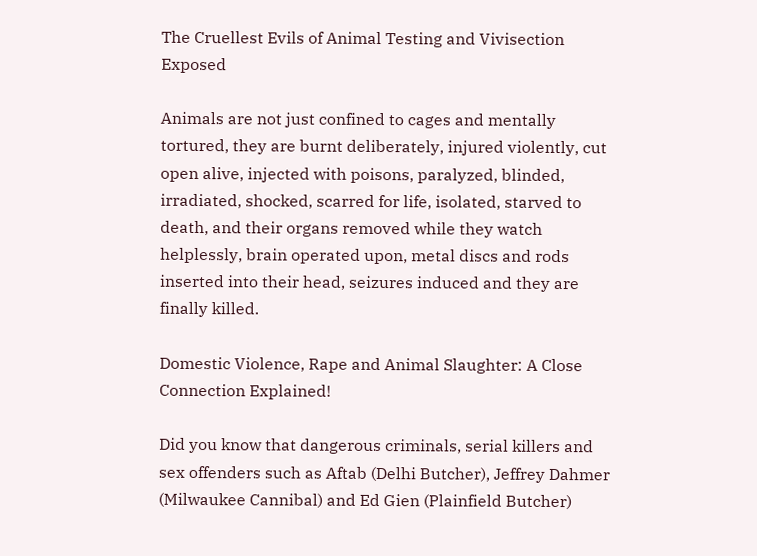The Cruellest Evils of Animal Testing and Vivisection Exposed

Animals are not just confined to cages and mentally tortured, they are burnt deliberately, injured violently, cut open alive, injected with poisons, paralyzed, blinded, irradiated, shocked, scarred for life, isolated, starved to death, and their organs removed while they watch helplessly, brain operated upon, metal discs and rods inserted into their head, seizures induced and they are finally killed.

Domestic Violence, Rape and Animal Slaughter: A Close Connection Explained!

Did you know that dangerous criminals, serial killers and sex offenders such as Aftab (Delhi Butcher), Jeffrey Dahmer (Milwaukee Cannibal) and Ed Gien (Plainfield Butcher)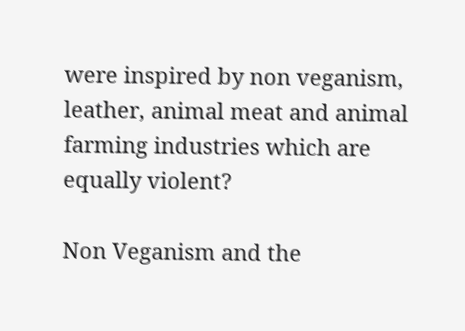were inspired by non veganism, leather, animal meat and animal farming industries which are equally violent?

Non Veganism and the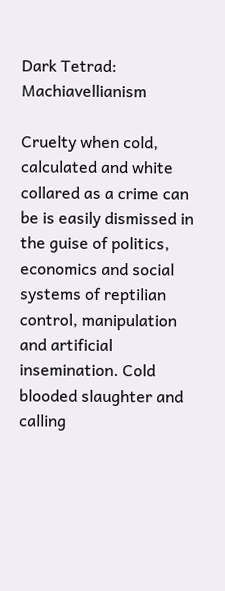Dark Tetrad: Machiavellianism

Cruelty when cold, calculated and white collared as a crime can be is easily dismissed in the guise of politics, economics and social systems of reptilian control, manipulation and artificial insemination. Cold blooded slaughter and calling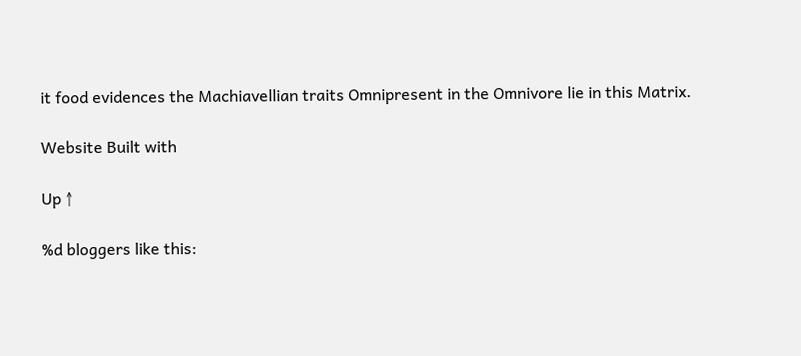it food evidences the Machiavellian traits Omnipresent in the Omnivore lie in this Matrix.

Website Built with

Up ↑

%d bloggers like this: